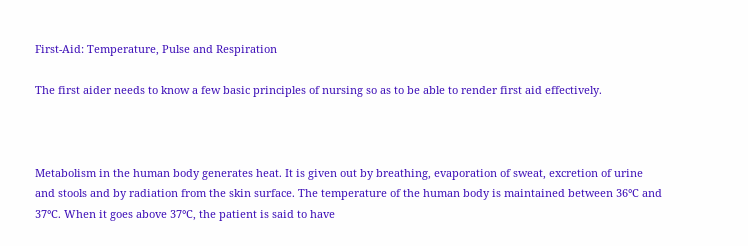First-Aid: Temperature, Pulse and Respiration

The first aider needs to know a few basic principles of nursing so as to be able to render first aid effectively.



Metabolism in the human body generates heat. It is given out by breathing, evaporation of sweat, excretion of urine and stools and by radiation from the skin surface. The temperature of the human body is maintained between 36°C and 37°C. When it goes above 37°C, the patient is said to have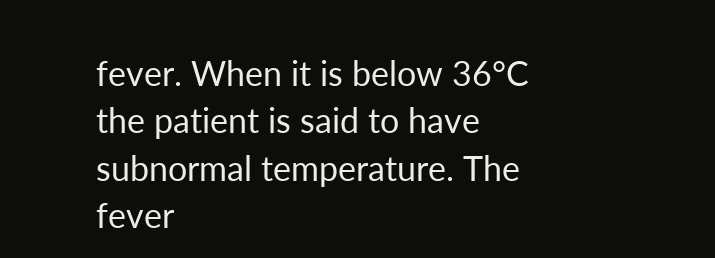fever. When it is below 36°C the patient is said to have subnormal temperature. The fever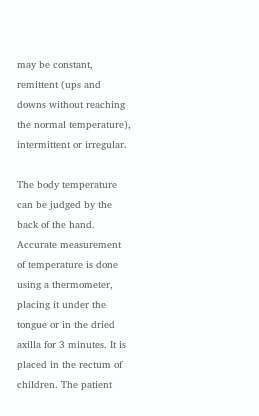may be constant, remittent (ups and downs without reaching the normal temperature), intermittent or irregular.

The body temperature can be judged by the back of the hand. Accurate measurement of temperature is done using a thermometer, placing it under the tongue or in the dried axilla for 3 minutes. It is placed in the rectum of children. The patient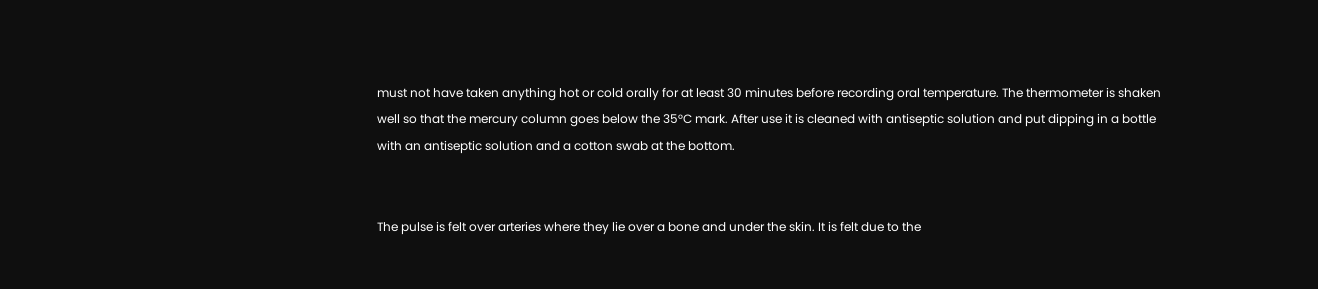must not have taken anything hot or cold orally for at least 30 minutes before recording oral temperature. The thermometer is shaken well so that the mercury column goes below the 35°C mark. After use it is cleaned with antiseptic solution and put dipping in a bottle with an antiseptic solution and a cotton swab at the bottom.


The pulse is felt over arteries where they lie over a bone and under the skin. It is felt due to the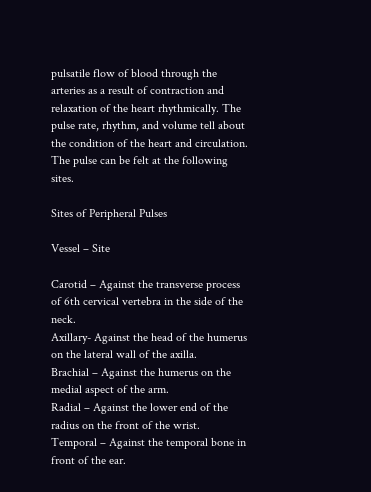pulsatile flow of blood through the arteries as a result of contraction and relaxation of the heart rhythmically. The pulse rate, rhythm, and volume tell about the condition of the heart and circulation. The pulse can be felt at the following sites.

Sites of Peripheral Pulses

Vessel – Site

Carotid – Against the transverse process of 6th cervical vertebra in the side of the neck.
Axillary- Against the head of the humerus on the lateral wall of the axilla.
Brachial – Against the humerus on the medial aspect of the arm.
Radial – Against the lower end of the radius on the front of the wrist.
Temporal – Against the temporal bone in front of the ear.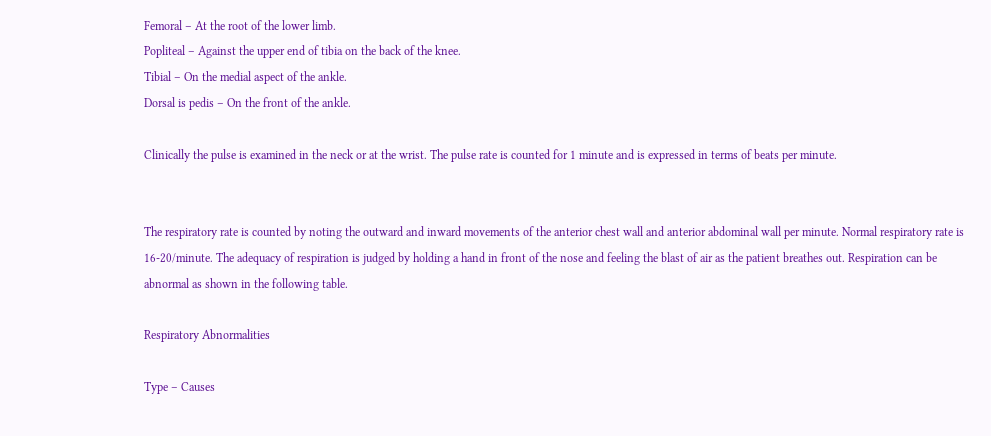Femoral – At the root of the lower limb.
Popliteal – Against the upper end of tibia on the back of the knee.
Tibial – On the medial aspect of the ankle.
Dorsal is pedis – On the front of the ankle.

Clinically the pulse is examined in the neck or at the wrist. The pulse rate is counted for 1 minute and is expressed in terms of beats per minute.


The respiratory rate is counted by noting the outward and inward movements of the anterior chest wall and anterior abdominal wall per minute. Normal respiratory rate is 16-20/minute. The adequacy of respiration is judged by holding a hand in front of the nose and feeling the blast of air as the patient breathes out. Respiration can be abnormal as shown in the following table.

Respiratory Abnormalities

Type – Causes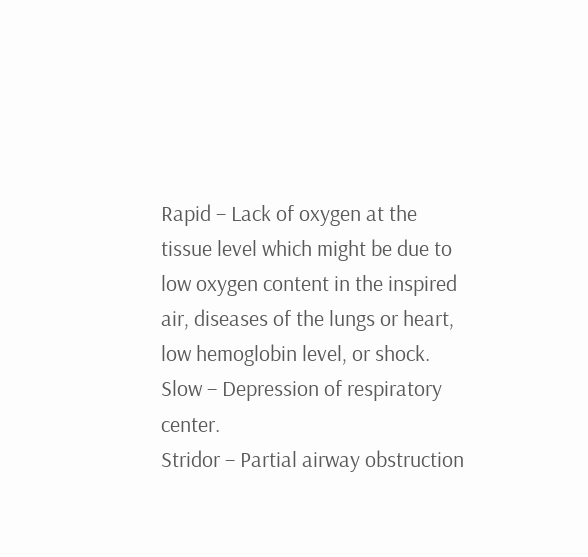Rapid – Lack of oxygen at the tissue level which might be due to low oxygen content in the inspired air, diseases of the lungs or heart, low hemoglobin level, or shock.
Slow – Depression of respiratory center.
Stridor – Partial airway obstruction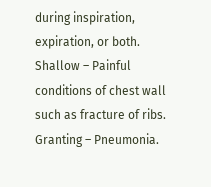during inspiration, expiration, or both.
Shallow – Painful conditions of chest wall such as fracture of ribs.
Granting – Pneumonia.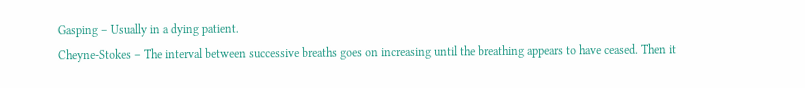Gasping – Usually in a dying patient.
Cheyne-Stokes – The interval between successive breaths goes on increasing until the breathing appears to have ceased. Then it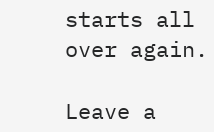starts all over again.

Leave a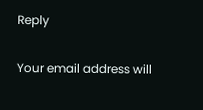Reply

Your email address will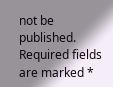not be published. Required fields are marked *